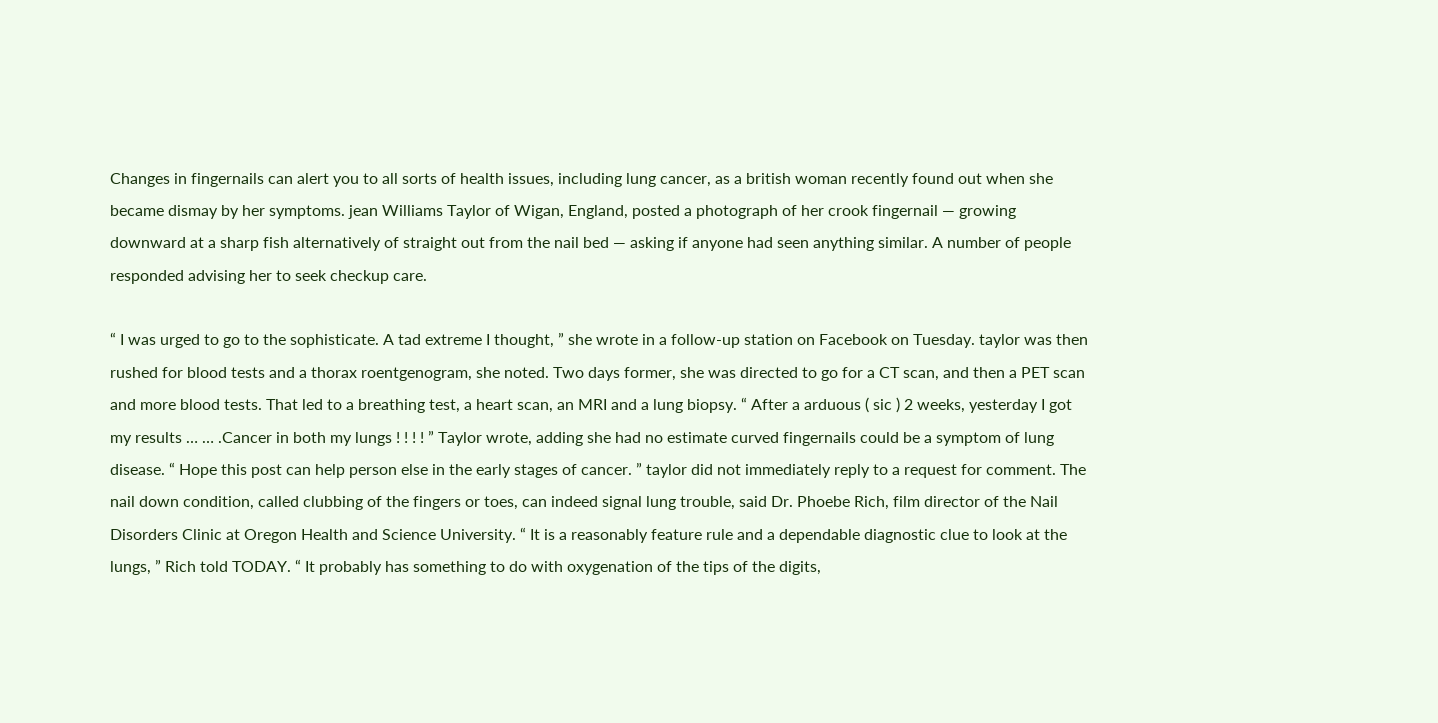Changes in fingernails can alert you to all sorts of health issues, including lung cancer, as a british woman recently found out when she became dismay by her symptoms. jean Williams Taylor of Wigan, England, posted a photograph of her crook fingernail — growing downward at a sharp fish alternatively of straight out from the nail bed — asking if anyone had seen anything similar. A number of people responded advising her to seek checkup care.

“ I was urged to go to the sophisticate. A tad extreme I thought, ” she wrote in a follow-up station on Facebook on Tuesday. taylor was then rushed for blood tests and a thorax roentgenogram, she noted. Two days former, she was directed to go for a CT scan, and then a PET scan and more blood tests. That led to a breathing test, a heart scan, an MRI and a lung biopsy. “ After a arduous ( sic ) 2 weeks, yesterday I got my results … … .Cancer in both my lungs ! ! ! ! ” Taylor wrote, adding she had no estimate curved fingernails could be a symptom of lung disease. “ Hope this post can help person else in the early stages of cancer. ” taylor did not immediately reply to a request for comment. The nail down condition, called clubbing of the fingers or toes, can indeed signal lung trouble, said Dr. Phoebe Rich, film director of the Nail Disorders Clinic at Oregon Health and Science University. “ It is a reasonably feature rule and a dependable diagnostic clue to look at the lungs, ” Rich told TODAY. “ It probably has something to do with oxygenation of the tips of the digits,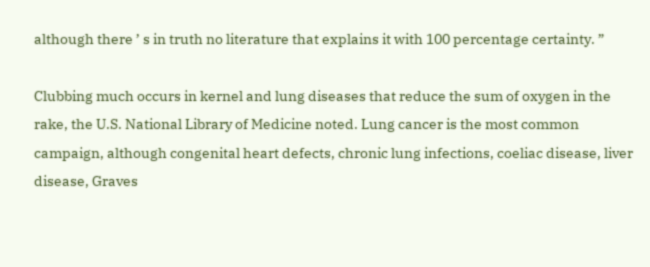although there ’ s in truth no literature that explains it with 100 percentage certainty. ”

Clubbing much occurs in kernel and lung diseases that reduce the sum of oxygen in the rake, the U.S. National Library of Medicine noted. Lung cancer is the most common campaign, although congenital heart defects, chronic lung infections, coeliac disease, liver disease, Graves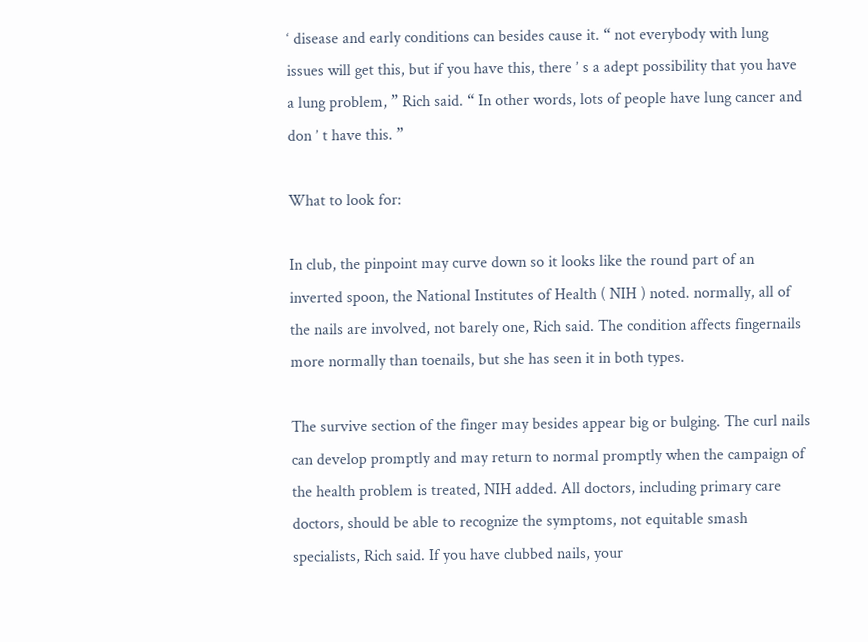‘ disease and early conditions can besides cause it. “ not everybody with lung issues will get this, but if you have this, there ’ s a adept possibility that you have a lung problem, ” Rich said. “ In other words, lots of people have lung cancer and don ’ t have this. ”

What to look for:

In club, the pinpoint may curve down so it looks like the round part of an inverted spoon, the National Institutes of Health ( NIH ) noted. normally, all of the nails are involved, not barely one, Rich said. The condition affects fingernails more normally than toenails, but she has seen it in both types.

The survive section of the finger may besides appear big or bulging. The curl nails can develop promptly and may return to normal promptly when the campaign of the health problem is treated, NIH added. All doctors, including primary care doctors, should be able to recognize the symptoms, not equitable smash specialists, Rich said. If you have clubbed nails, your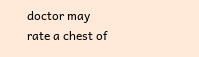doctor may rate a chest of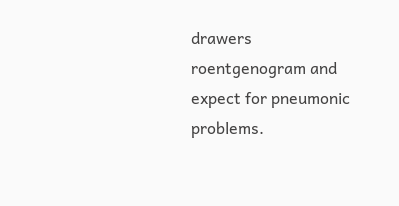drawers roentgenogram and expect for pneumonic problems.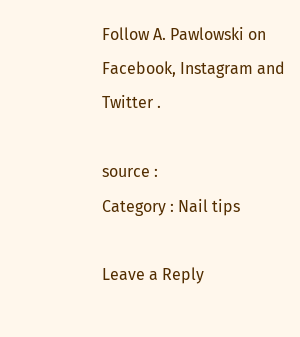Follow A. Pawlowski on Facebook, Instagram and Twitter .

source :
Category : Nail tips

Leave a Reply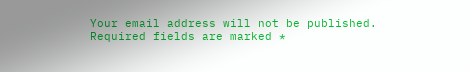Your email address will not be published. Required fields are marked *